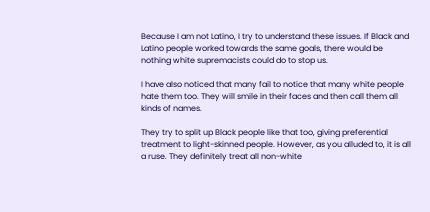Because I am not Latino, I try to understand these issues. If Black and Latino people worked towards the same goals, there would be nothing white supremacists could do to stop us.

I have also noticed that many fail to notice that many white people hate them too. They will smile in their faces and then call them all kinds of names.

They try to split up Black people like that too, giving preferential treatment to light-skinned people. However, as you alluded to, it is all a ruse. They definitely treat all non-white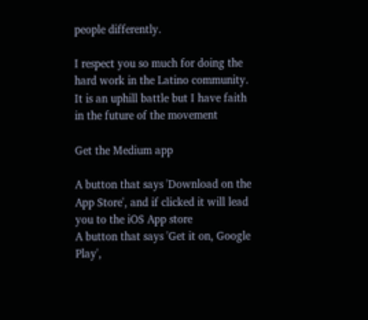people differently.

I respect you so much for doing the hard work in the Latino community. It is an uphill battle but I have faith in the future of the movement

Get the Medium app

A button that says 'Download on the App Store', and if clicked it will lead you to the iOS App store
A button that says 'Get it on, Google Play',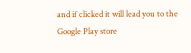and if clicked it will lead you to the Google Play store